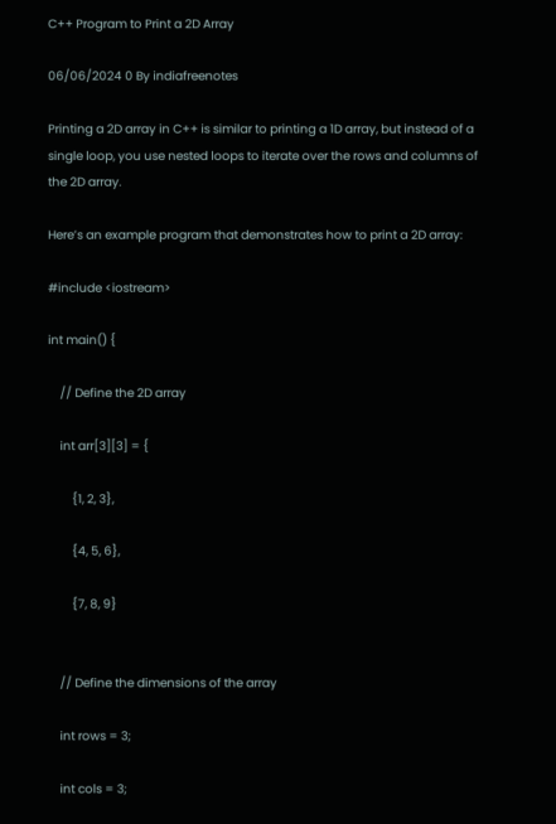C++ Program to Print a 2D Array

06/06/2024 0 By indiafreenotes

Printing a 2D array in C++ is similar to printing a 1D array, but instead of a single loop, you use nested loops to iterate over the rows and columns of the 2D array.

Here’s an example program that demonstrates how to print a 2D array:

#include <iostream>

int main() {

    // Define the 2D array

    int arr[3][3] = {

        {1, 2, 3},

        {4, 5, 6},

        {7, 8, 9}


    // Define the dimensions of the array

    int rows = 3;

    int cols = 3;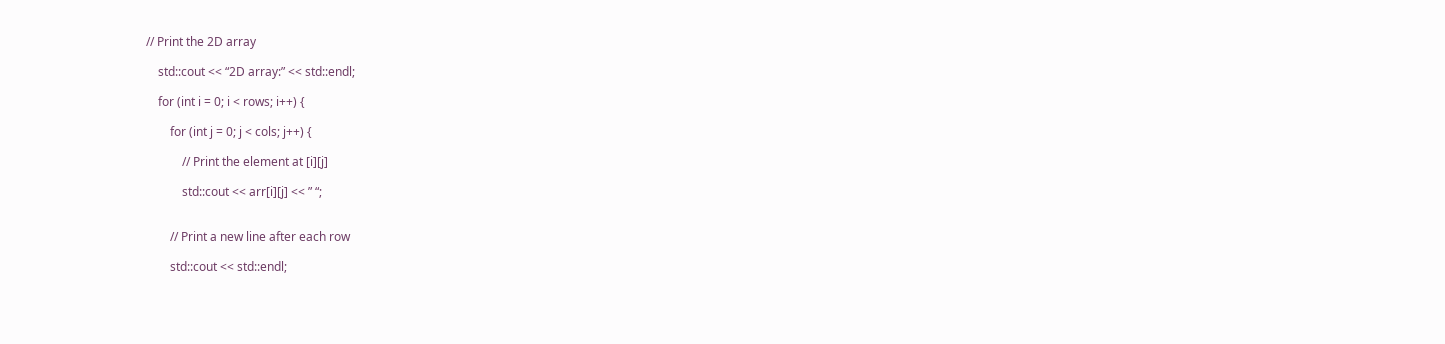// Print the 2D array

    std::cout << “2D array:” << std::endl;

    for (int i = 0; i < rows; i++) {

        for (int j = 0; j < cols; j++) {

            // Print the element at [i][j]

            std::cout << arr[i][j] << ” “;


        // Print a new line after each row

        std::cout << std::endl;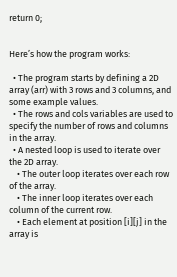return 0;


Here’s how the program works:

  • The program starts by defining a 2D array (arr) with 3 rows and 3 columns, and some example values.
  • The rows and cols variables are used to specify the number of rows and columns in the array.
  • A nested loop is used to iterate over the 2D array.
    • The outer loop iterates over each row of the array.
    • The inner loop iterates over each column of the current row.
    • Each element at position [i][j] in the array is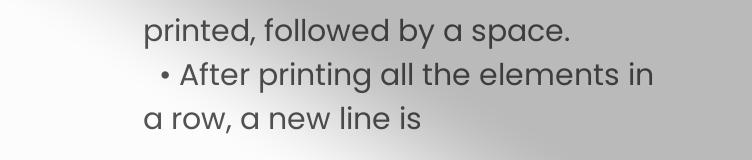printed, followed by a space.
  • After printing all the elements in a row, a new line is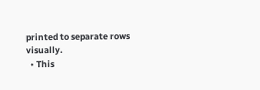printed to separate rows visually.
  • This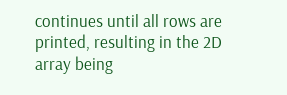continues until all rows are printed, resulting in the 2D array being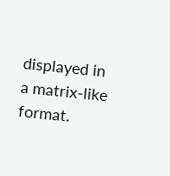displayed in a matrix-like format.